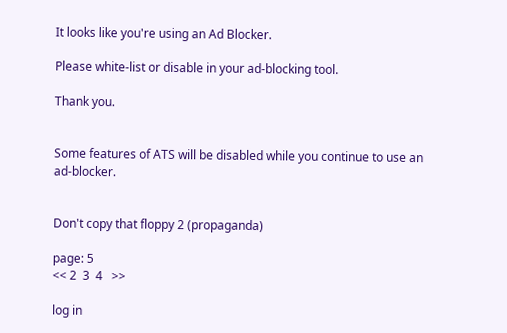It looks like you're using an Ad Blocker.

Please white-list or disable in your ad-blocking tool.

Thank you.


Some features of ATS will be disabled while you continue to use an ad-blocker.


Don't copy that floppy 2 (propaganda)

page: 5
<< 2  3  4   >>

log in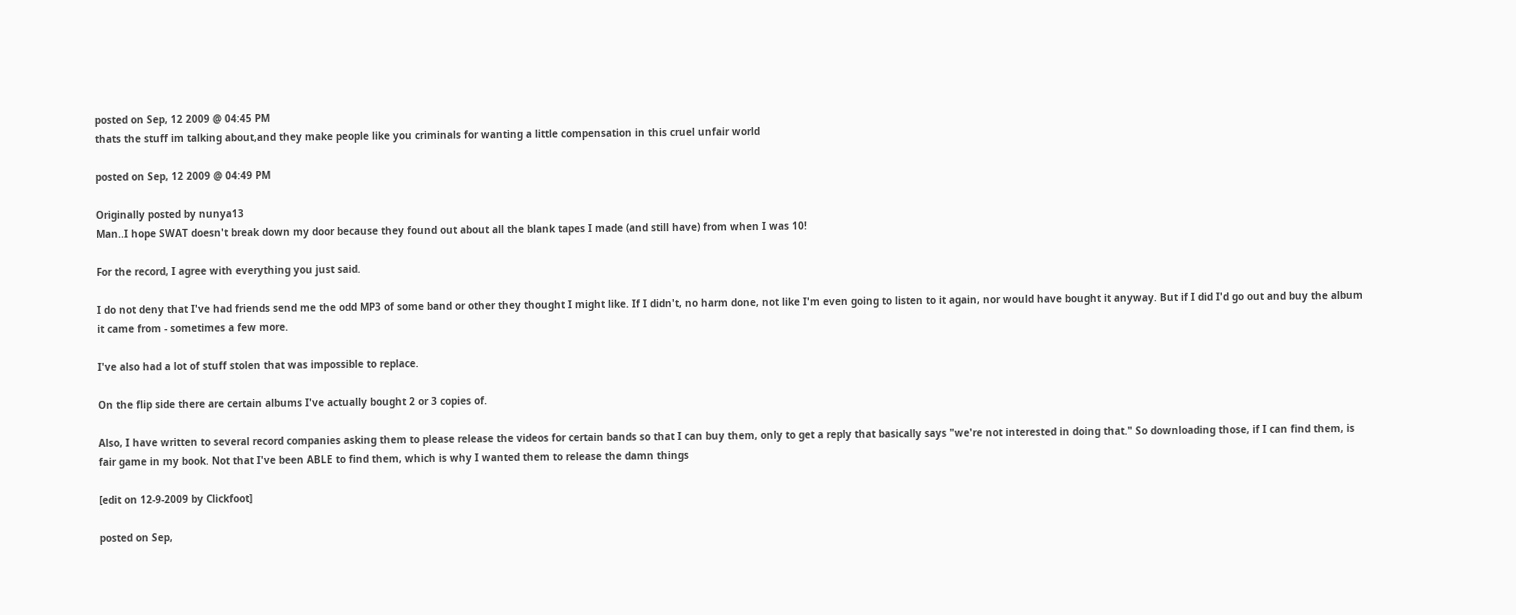posted on Sep, 12 2009 @ 04:45 PM
thats the stuff im talking about,and they make people like you criminals for wanting a little compensation in this cruel unfair world

posted on Sep, 12 2009 @ 04:49 PM

Originally posted by nunya13
Man..I hope SWAT doesn't break down my door because they found out about all the blank tapes I made (and still have) from when I was 10!

For the record, I agree with everything you just said.

I do not deny that I've had friends send me the odd MP3 of some band or other they thought I might like. If I didn't, no harm done, not like I'm even going to listen to it again, nor would have bought it anyway. But if I did I'd go out and buy the album it came from - sometimes a few more.

I've also had a lot of stuff stolen that was impossible to replace.

On the flip side there are certain albums I've actually bought 2 or 3 copies of.

Also, I have written to several record companies asking them to please release the videos for certain bands so that I can buy them, only to get a reply that basically says "we're not interested in doing that." So downloading those, if I can find them, is fair game in my book. Not that I've been ABLE to find them, which is why I wanted them to release the damn things

[edit on 12-9-2009 by Clickfoot]

posted on Sep,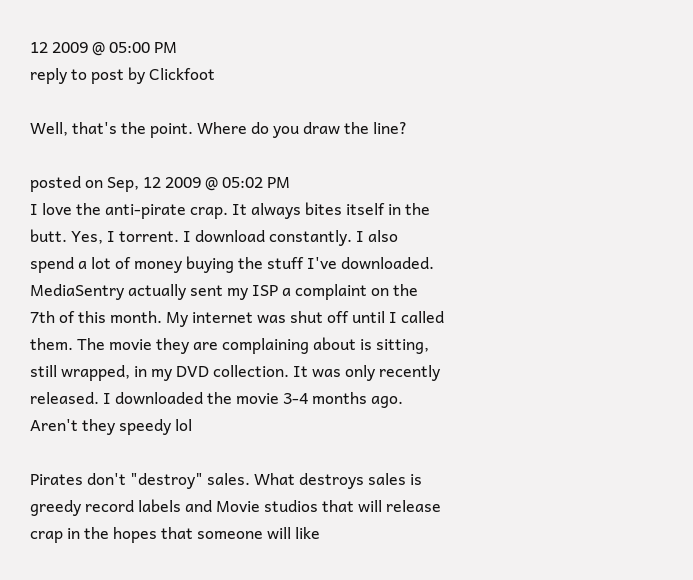12 2009 @ 05:00 PM
reply to post by Clickfoot

Well, that's the point. Where do you draw the line?

posted on Sep, 12 2009 @ 05:02 PM
I love the anti-pirate crap. It always bites itself in the butt. Yes, I torrent. I download constantly. I also spend a lot of money buying the stuff I've downloaded. MediaSentry actually sent my ISP a complaint on the 7th of this month. My internet was shut off until I called them. The movie they are complaining about is sitting, still wrapped, in my DVD collection. It was only recently released. I downloaded the movie 3-4 months ago. Aren't they speedy lol

Pirates don't "destroy" sales. What destroys sales is greedy record labels and Movie studios that will release crap in the hopes that someone will like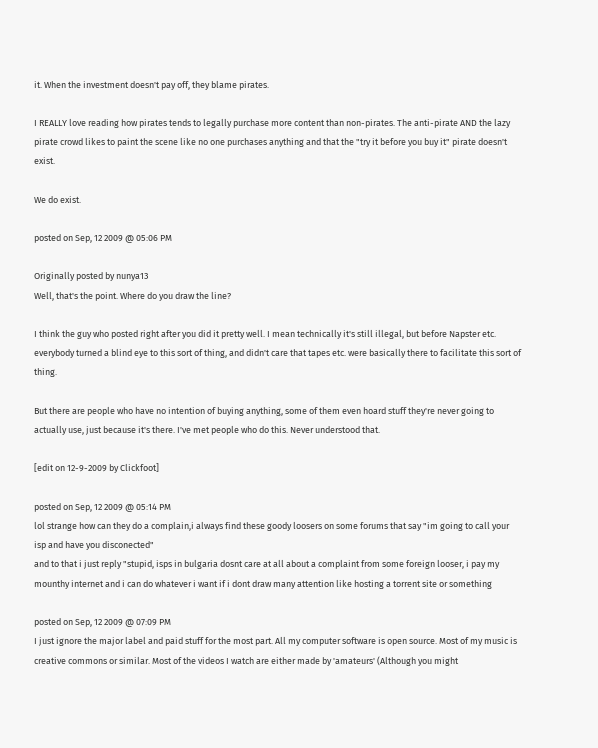it. When the investment doesn't pay off, they blame pirates.

I REALLY love reading how pirates tends to legally purchase more content than non-pirates. The anti-pirate AND the lazy pirate crowd likes to paint the scene like no one purchases anything and that the "try it before you buy it" pirate doesn't exist.

We do exist.

posted on Sep, 12 2009 @ 05:06 PM

Originally posted by nunya13
Well, that's the point. Where do you draw the line?

I think the guy who posted right after you did it pretty well. I mean technically it's still illegal, but before Napster etc. everybody turned a blind eye to this sort of thing, and didn't care that tapes etc. were basically there to facilitate this sort of thing.

But there are people who have no intention of buying anything, some of them even hoard stuff they're never going to actually use, just because it's there. I've met people who do this. Never understood that.

[edit on 12-9-2009 by Clickfoot]

posted on Sep, 12 2009 @ 05:14 PM
lol strange how can they do a complain,i always find these goody loosers on some forums that say "im going to call your isp and have you disconected"
and to that i just reply "stupid, isps in bulgaria dosnt care at all about a complaint from some foreign looser, i pay my mounthy internet and i can do whatever i want if i dont draw many attention like hosting a torrent site or something

posted on Sep, 12 2009 @ 07:09 PM
I just ignore the major label and paid stuff for the most part. All my computer software is open source. Most of my music is creative commons or similar. Most of the videos I watch are either made by 'amateurs' (Although you might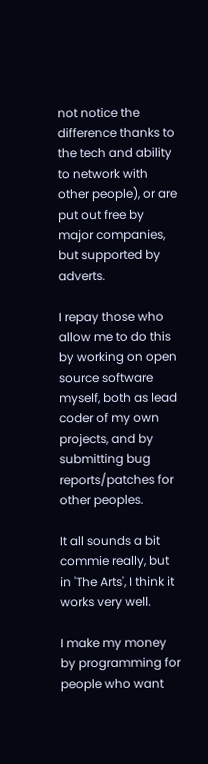not notice the difference thanks to the tech and ability to network with other people), or are put out free by major companies, but supported by adverts.

I repay those who allow me to do this by working on open source software myself, both as lead coder of my own projects, and by submitting bug reports/patches for other peoples.

It all sounds a bit commie really, but in 'The Arts', I think it works very well.

I make my money by programming for people who want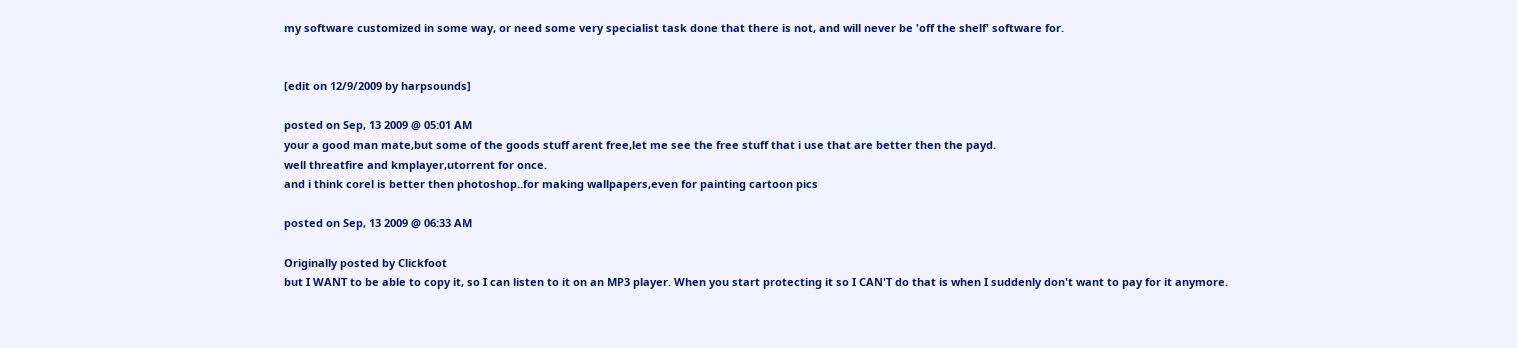my software customized in some way, or need some very specialist task done that there is not, and will never be 'off the shelf' software for.


[edit on 12/9/2009 by harpsounds]

posted on Sep, 13 2009 @ 05:01 AM
your a good man mate,but some of the goods stuff arent free,let me see the free stuff that i use that are better then the payd.
well threatfire and kmplayer,utorrent for once.
and i think corel is better then photoshop..for making wallpapers,even for painting cartoon pics

posted on Sep, 13 2009 @ 06:33 AM

Originally posted by Clickfoot
but I WANT to be able to copy it, so I can listen to it on an MP3 player. When you start protecting it so I CAN'T do that is when I suddenly don't want to pay for it anymore.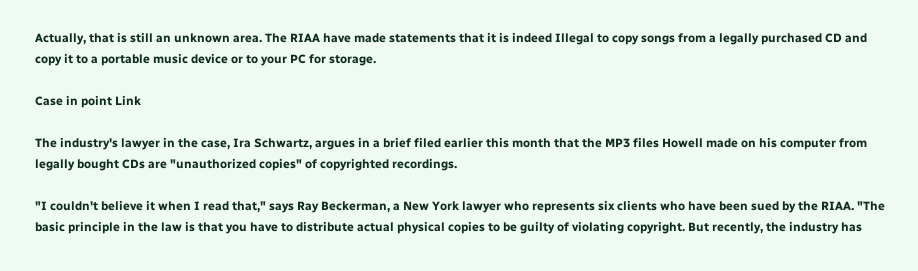Actually, that is still an unknown area. The RIAA have made statements that it is indeed Illegal to copy songs from a legally purchased CD and copy it to a portable music device or to your PC for storage.

Case in point Link

The industry's lawyer in the case, Ira Schwartz, argues in a brief filed earlier this month that the MP3 files Howell made on his computer from legally bought CDs are "unauthorized copies" of copyrighted recordings.

"I couldn't believe it when I read that," says Ray Beckerman, a New York lawyer who represents six clients who have been sued by the RIAA. "The basic principle in the law is that you have to distribute actual physical copies to be guilty of violating copyright. But recently, the industry has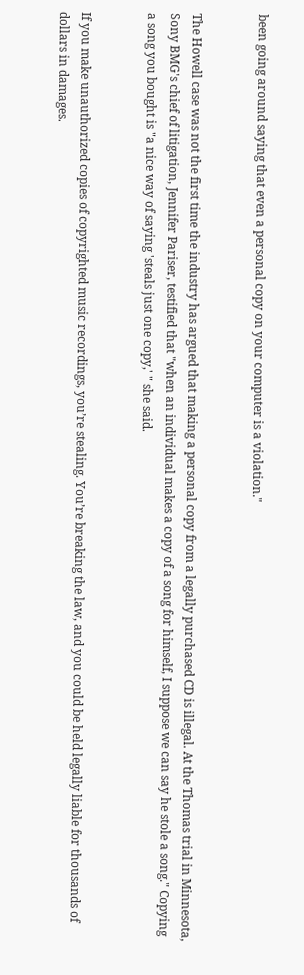been going around saying that even a personal copy on your computer is a violation."


The Howell case was not the first time the industry has argued that making a personal copy from a legally purchased CD is illegal. At the Thomas trial in Minnesota, Sony BMG's chief of litigation, Jennifer Pariser, testified that "when an individual makes a copy of a song for himself, I suppose we can say he stole a song." Copying a song you bought is "a nice way of saying 'steals just one copy,' " she said.


If you make unauthorized copies of copyrighted music recordings, you’re stealing. You’re breaking the law, and you could be held legally liable for thousands of dollars in damages.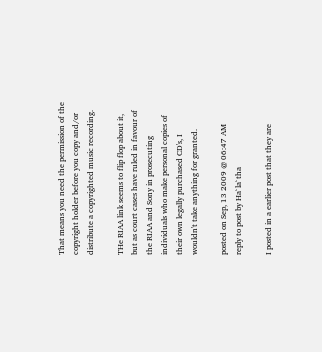That means you need the permission of the copyright holder before you copy and/or distribute a copyrighted music recording.

THe RIAA link seems to flip flop about it, but as court cases have ruled in favour of the RIAA and Sony in prosecuting individuals who make personal copies of their own legally purchased CD's, I wouldn't take anything for granted.

posted on Sep, 13 2009 @ 06:47 AM
reply to post by Ha`la`tha

I posted in a earlier post that they are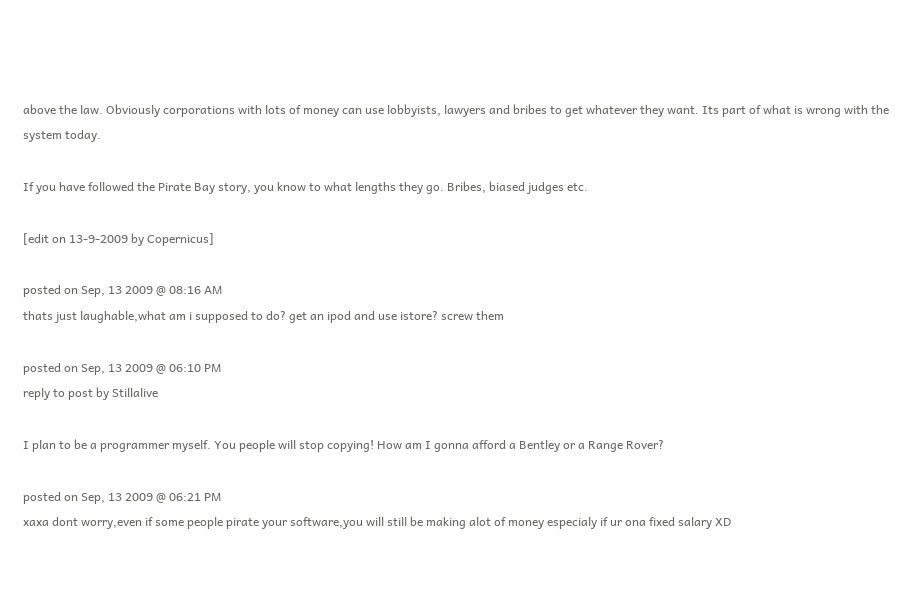above the law. Obviously corporations with lots of money can use lobbyists, lawyers and bribes to get whatever they want. Its part of what is wrong with the system today.

If you have followed the Pirate Bay story, you know to what lengths they go. Bribes, biased judges etc.

[edit on 13-9-2009 by Copernicus]

posted on Sep, 13 2009 @ 08:16 AM
thats just laughable,what am i supposed to do? get an ipod and use istore? screw them

posted on Sep, 13 2009 @ 06:10 PM
reply to post by Stillalive

I plan to be a programmer myself. You people will stop copying! How am I gonna afford a Bentley or a Range Rover?

posted on Sep, 13 2009 @ 06:21 PM
xaxa dont worry,even if some people pirate your software,you will still be making alot of money especialy if ur ona fixed salary XD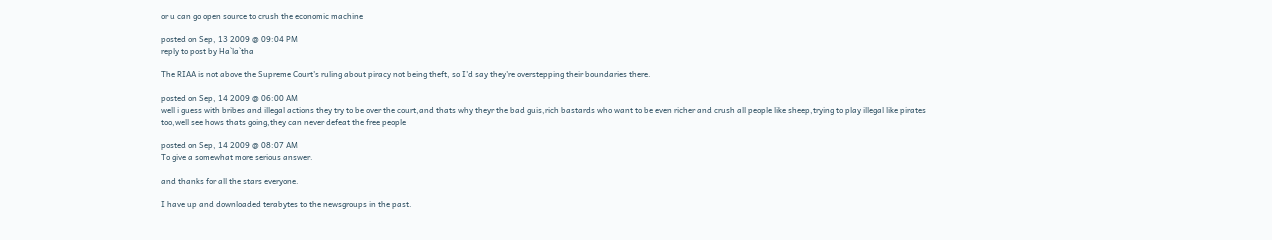or u can go open source to crush the economic machine

posted on Sep, 13 2009 @ 09:04 PM
reply to post by Ha`la`tha

The RIAA is not above the Supreme Court's ruling about piracy not being theft, so I'd say they're overstepping their boundaries there.

posted on Sep, 14 2009 @ 06:00 AM
well i guess with bribes and illegal actions they try to be over the court,and thats why theyr the bad guis,rich bastards who want to be even richer and crush all people like sheep,trying to play illegal like pirates too,well see hows thats going,they can never defeat the free people

posted on Sep, 14 2009 @ 08:07 AM
To give a somewhat more serious answer.

and thanks for all the stars everyone.

I have up and downloaded terabytes to the newsgroups in the past.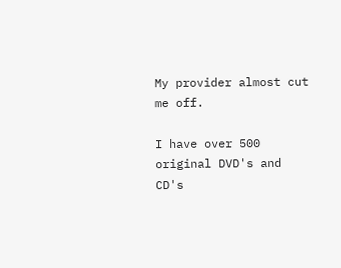My provider almost cut me off.

I have over 500 original DVD's and CD's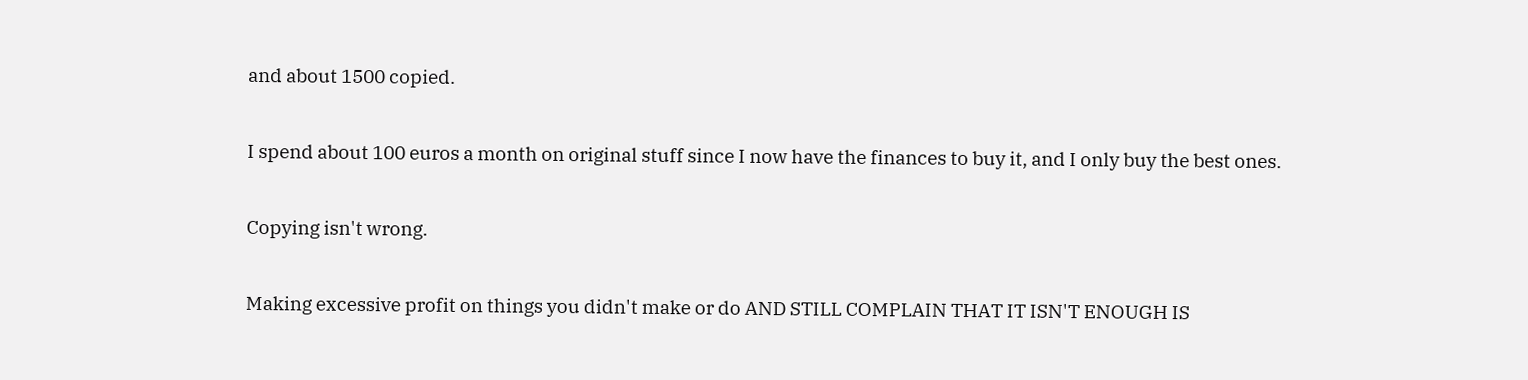and about 1500 copied.

I spend about 100 euros a month on original stuff since I now have the finances to buy it, and I only buy the best ones.

Copying isn't wrong.

Making excessive profit on things you didn't make or do AND STILL COMPLAIN THAT IT ISN'T ENOUGH IS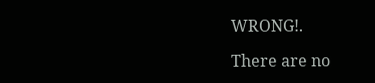WRONG!.

There are no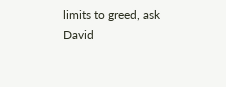limits to greed, ask David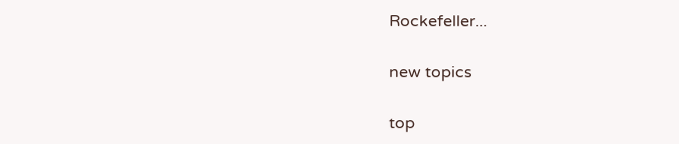Rockefeller...

new topics

top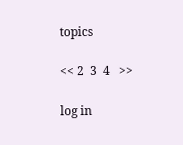topics

<< 2  3  4   >>

log in